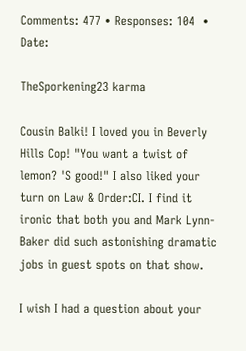Comments: 477 • Responses: 104  • Date:

TheSporkening23 karma

Cousin Balki! I loved you in Beverly Hills Cop! "You want a twist of lemon? 'S good!" I also liked your turn on Law & Order:CI. I find it ironic that both you and Mark Lynn-Baker did such astonishing dramatic jobs in guest spots on that show.

I wish I had a question about your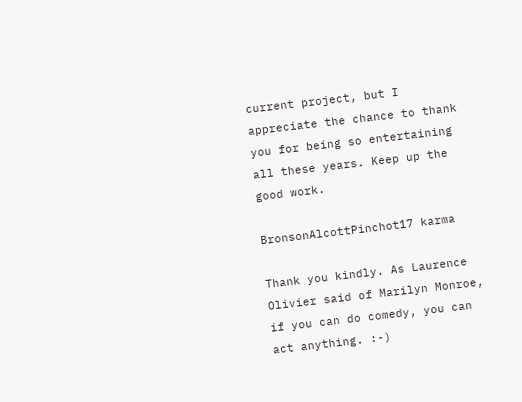current project, but I appreciate the chance to thank you for being so entertaining all these years. Keep up the good work.

BronsonAlcottPinchot17 karma

Thank you kindly. As Laurence Olivier said of Marilyn Monroe, if you can do comedy, you can act anything. :-)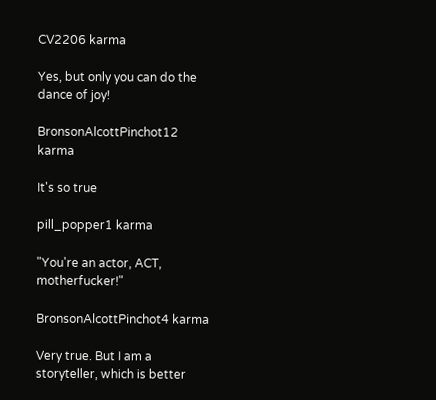CV2206 karma

Yes, but only you can do the dance of joy!

BronsonAlcottPinchot12 karma

It's so true

pill_popper1 karma

"You're an actor, ACT, motherfucker!"

BronsonAlcottPinchot4 karma

Very true. But I am a storyteller, which is better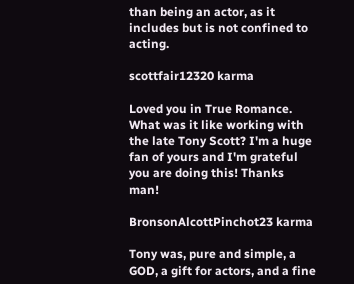than being an actor, as it includes but is not confined to acting.

scottfair12320 karma

Loved you in True Romance. What was it like working with the late Tony Scott? I'm a huge fan of yours and I'm grateful you are doing this! Thanks man!

BronsonAlcottPinchot23 karma

Tony was, pure and simple, a GOD, a gift for actors, and a fine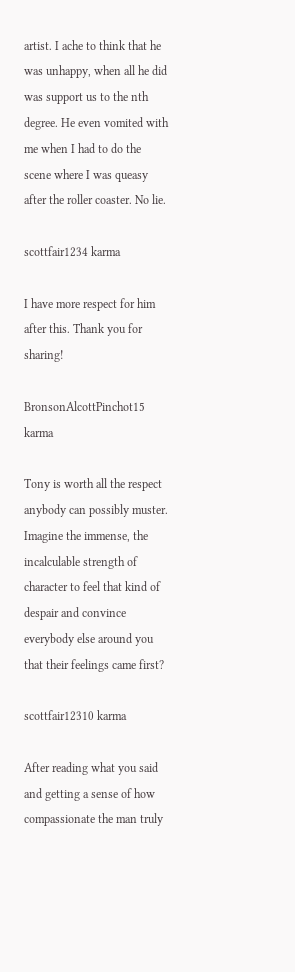artist. I ache to think that he was unhappy, when all he did was support us to the nth degree. He even vomited with me when I had to do the scene where I was queasy after the roller coaster. No lie.

scottfair1234 karma

I have more respect for him after this. Thank you for sharing!

BronsonAlcottPinchot15 karma

Tony is worth all the respect anybody can possibly muster. Imagine the immense, the incalculable strength of character to feel that kind of despair and convince everybody else around you that their feelings came first?

scottfair12310 karma

After reading what you said and getting a sense of how compassionate the man truly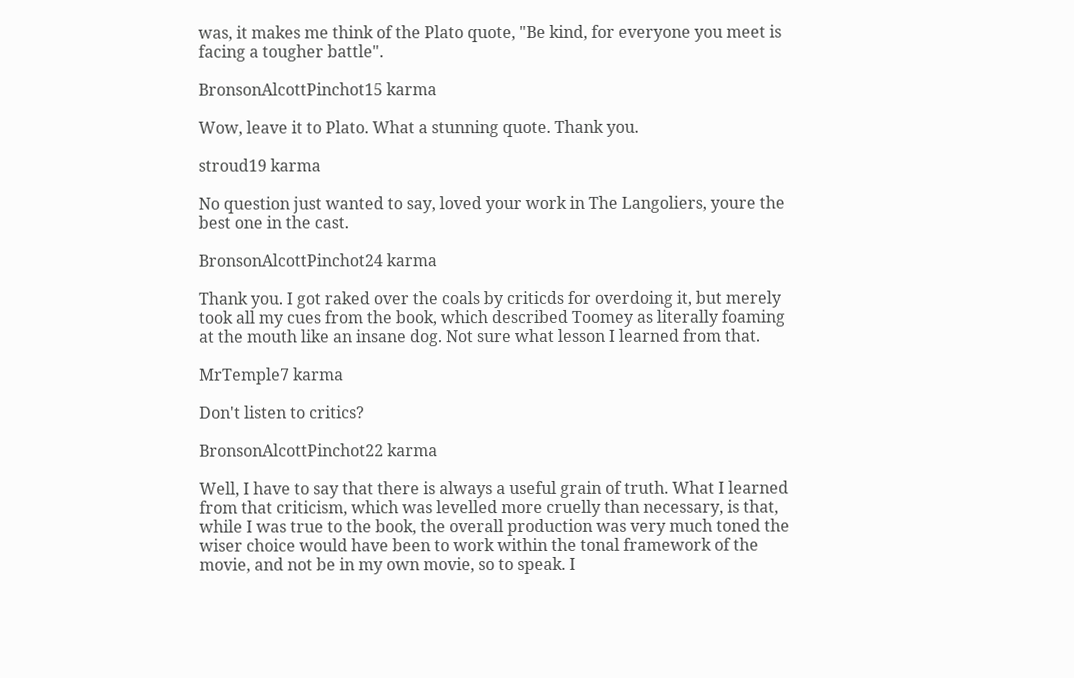was, it makes me think of the Plato quote, "Be kind, for everyone you meet is facing a tougher battle".

BronsonAlcottPinchot15 karma

Wow, leave it to Plato. What a stunning quote. Thank you.

stroud19 karma

No question just wanted to say, loved your work in The Langoliers, youre the best one in the cast.

BronsonAlcottPinchot24 karma

Thank you. I got raked over the coals by criticds for overdoing it, but merely took all my cues from the book, which described Toomey as literally foaming at the mouth like an insane dog. Not sure what lesson I learned from that.

MrTemple7 karma

Don't listen to critics?

BronsonAlcottPinchot22 karma

Well, I have to say that there is always a useful grain of truth. What I learned from that criticism, which was levelled more cruelly than necessary, is that, while I was true to the book, the overall production was very much toned the wiser choice would have been to work within the tonal framework of the movie, and not be in my own movie, so to speak. I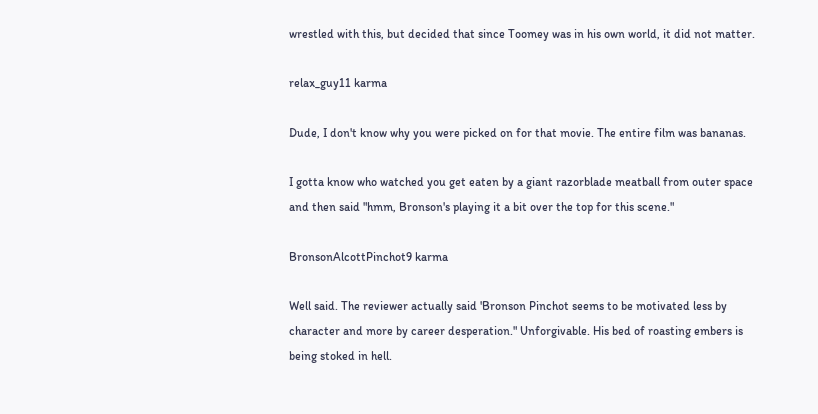wrestled with this, but decided that since Toomey was in his own world, it did not matter.

relax_guy11 karma

Dude, I don't know why you were picked on for that movie. The entire film was bananas.

I gotta know who watched you get eaten by a giant razorblade meatball from outer space and then said "hmm, Bronson's playing it a bit over the top for this scene."

BronsonAlcottPinchot9 karma

Well said. The reviewer actually said 'Bronson Pinchot seems to be motivated less by character and more by career desperation." Unforgivable. His bed of roasting embers is being stoked in hell.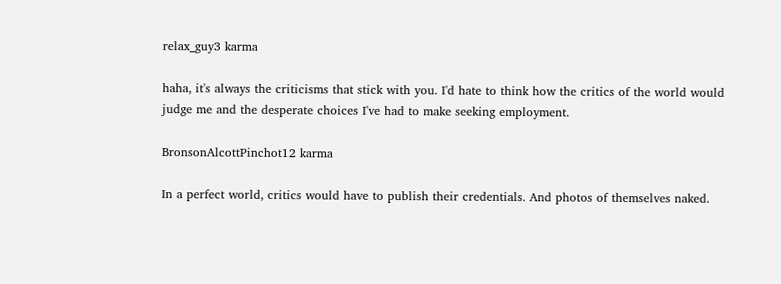relax_guy3 karma

haha, it's always the criticisms that stick with you. I'd hate to think how the critics of the world would judge me and the desperate choices I've had to make seeking employment.

BronsonAlcottPinchot12 karma

In a perfect world, critics would have to publish their credentials. And photos of themselves naked.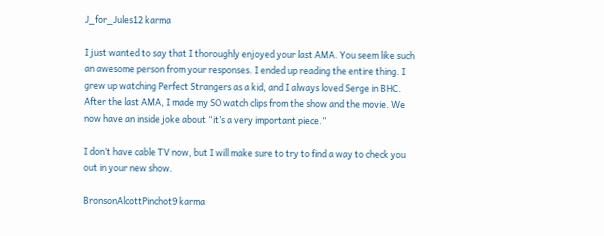J_for_Jules12 karma

I just wanted to say that I thoroughly enjoyed your last AMA. You seem like such an awesome person from your responses. I ended up reading the entire thing. I grew up watching Perfect Strangers as a kid, and I always loved Serge in BHC. After the last AMA, I made my SO watch clips from the show and the movie. We now have an inside joke about “it’s a very important piece.”

I don’t have cable TV now, but I will make sure to try to find a way to check you out in your new show.

BronsonAlcottPinchot9 karma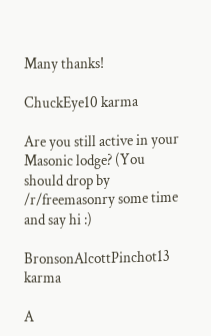Many thanks!

ChuckEye10 karma

Are you still active in your Masonic lodge? (You should drop by /r/freemasonry some time and say hi :)

BronsonAlcottPinchot13 karma

A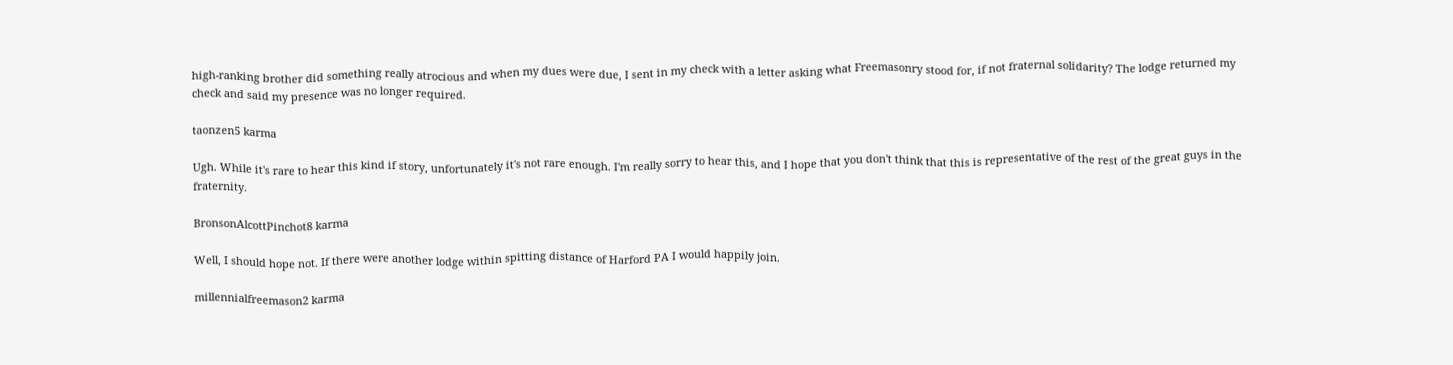high-ranking brother did something really atrocious and when my dues were due, I sent in my check with a letter asking what Freemasonry stood for, if not fraternal solidarity? The lodge returned my check and said my presence was no longer required.

taonzen5 karma

Ugh. While it's rare to hear this kind if story, unfortunately it's not rare enough. I'm really sorry to hear this, and I hope that you don't think that this is representative of the rest of the great guys in the fraternity.

BronsonAlcottPinchot8 karma

Well, I should hope not. If there were another lodge within spitting distance of Harford PA I would happily join.

millennialfreemason2 karma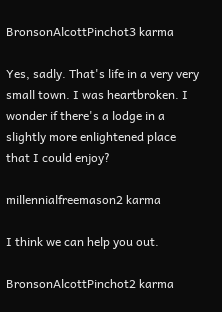BronsonAlcottPinchot3 karma

Yes, sadly. That's life in a very very small town. I was heartbroken. I wonder if there's a lodge in a slightly more enlightened place that I could enjoy?

millennialfreemason2 karma

I think we can help you out.

BronsonAlcottPinchot2 karma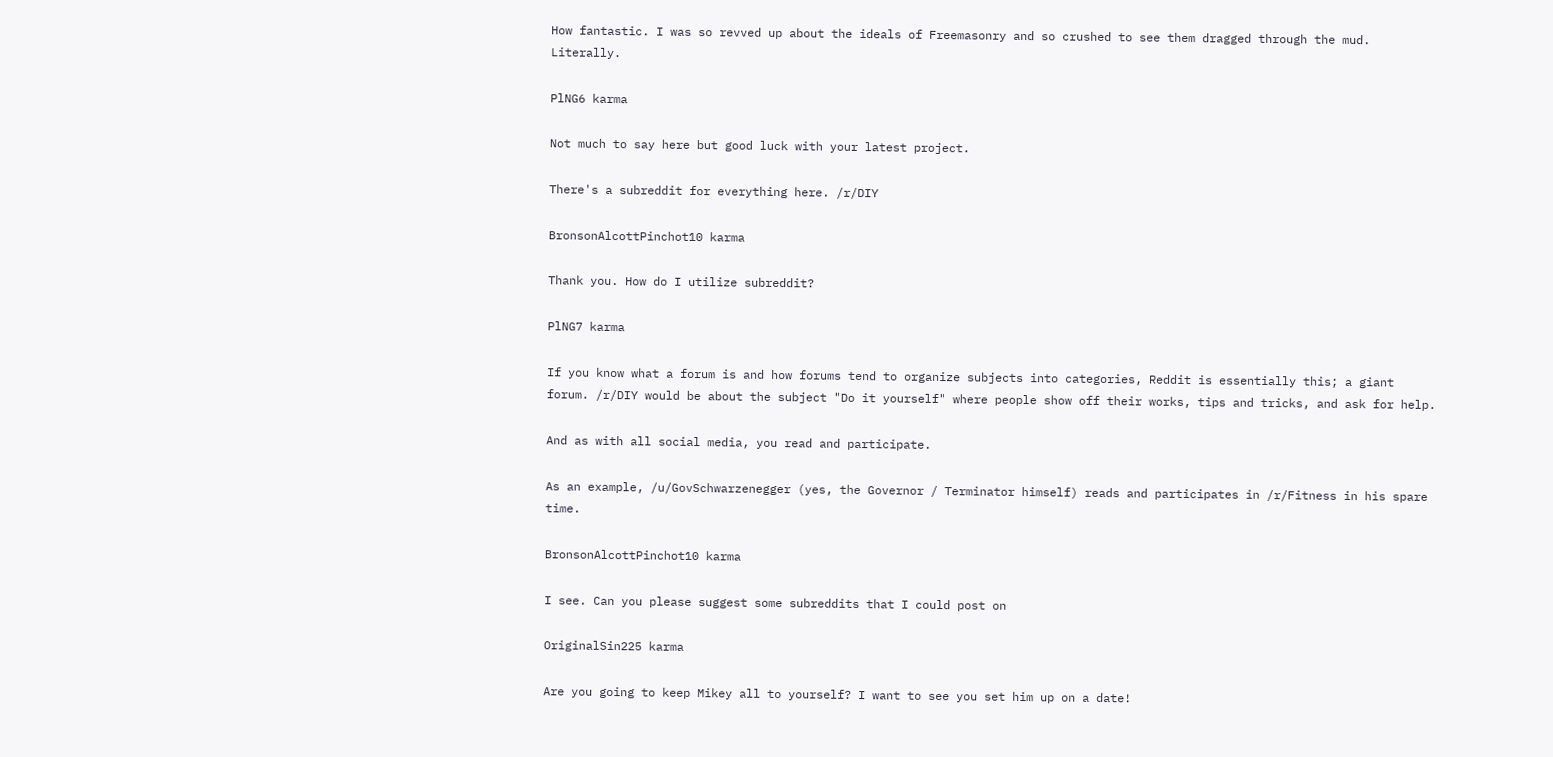How fantastic. I was so revved up about the ideals of Freemasonry and so crushed to see them dragged through the mud. Literally.

PlNG6 karma

Not much to say here but good luck with your latest project.

There's a subreddit for everything here. /r/DIY

BronsonAlcottPinchot10 karma

Thank you. How do I utilize subreddit?

PlNG7 karma

If you know what a forum is and how forums tend to organize subjects into categories, Reddit is essentially this; a giant forum. /r/DIY would be about the subject "Do it yourself" where people show off their works, tips and tricks, and ask for help.

And as with all social media, you read and participate.

As an example, /u/GovSchwarzenegger (yes, the Governor / Terminator himself) reads and participates in /r/Fitness in his spare time.

BronsonAlcottPinchot10 karma

I see. Can you please suggest some subreddits that I could post on

OriginalSin225 karma

Are you going to keep Mikey all to yourself? I want to see you set him up on a date!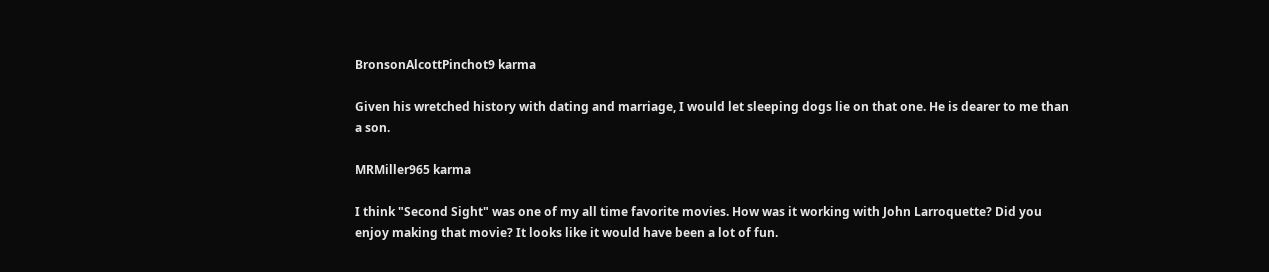BronsonAlcottPinchot9 karma

Given his wretched history with dating and marriage, I would let sleeping dogs lie on that one. He is dearer to me than a son.

MRMiller965 karma

I think "Second Sight" was one of my all time favorite movies. How was it working with John Larroquette? Did you enjoy making that movie? It looks like it would have been a lot of fun.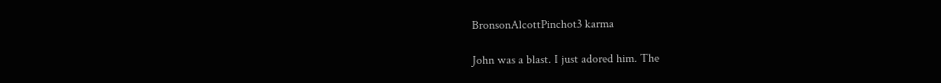BronsonAlcottPinchot3 karma

John was a blast. I just adored him. The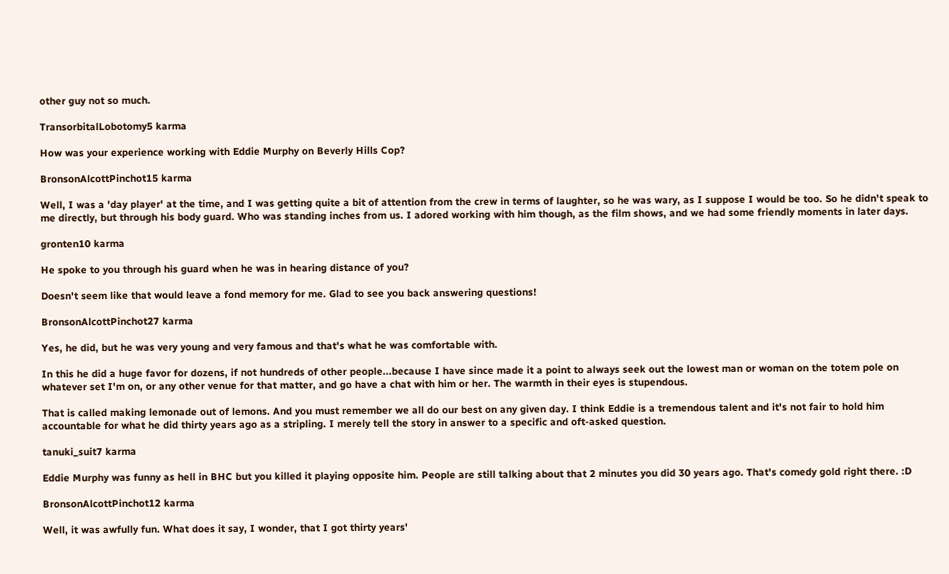other guy not so much.

TransorbitalLobotomy5 karma

How was your experience working with Eddie Murphy on Beverly Hills Cop?

BronsonAlcottPinchot15 karma

Well, I was a 'day player' at the time, and I was getting quite a bit of attention from the crew in terms of laughter, so he was wary, as I suppose I would be too. So he didn't speak to me directly, but through his body guard. Who was standing inches from us. I adored working with him though, as the film shows, and we had some friendly moments in later days.

gronten10 karma

He spoke to you through his guard when he was in hearing distance of you?

Doesn't seem like that would leave a fond memory for me. Glad to see you back answering questions!

BronsonAlcottPinchot27 karma

Yes, he did, but he was very young and very famous and that's what he was comfortable with.

In this he did a huge favor for dozens, if not hundreds of other people...because I have since made it a point to always seek out the lowest man or woman on the totem pole on whatever set I'm on, or any other venue for that matter, and go have a chat with him or her. The warmth in their eyes is stupendous.

That is called making lemonade out of lemons. And you must remember we all do our best on any given day. I think Eddie is a tremendous talent and it's not fair to hold him accountable for what he did thirty years ago as a stripling. I merely tell the story in answer to a specific and oft-asked question.

tanuki_suit7 karma

Eddie Murphy was funny as hell in BHC but you killed it playing opposite him. People are still talking about that 2 minutes you did 30 years ago. That's comedy gold right there. :D

BronsonAlcottPinchot12 karma

Well, it was awfully fun. What does it say, I wonder, that I got thirty years'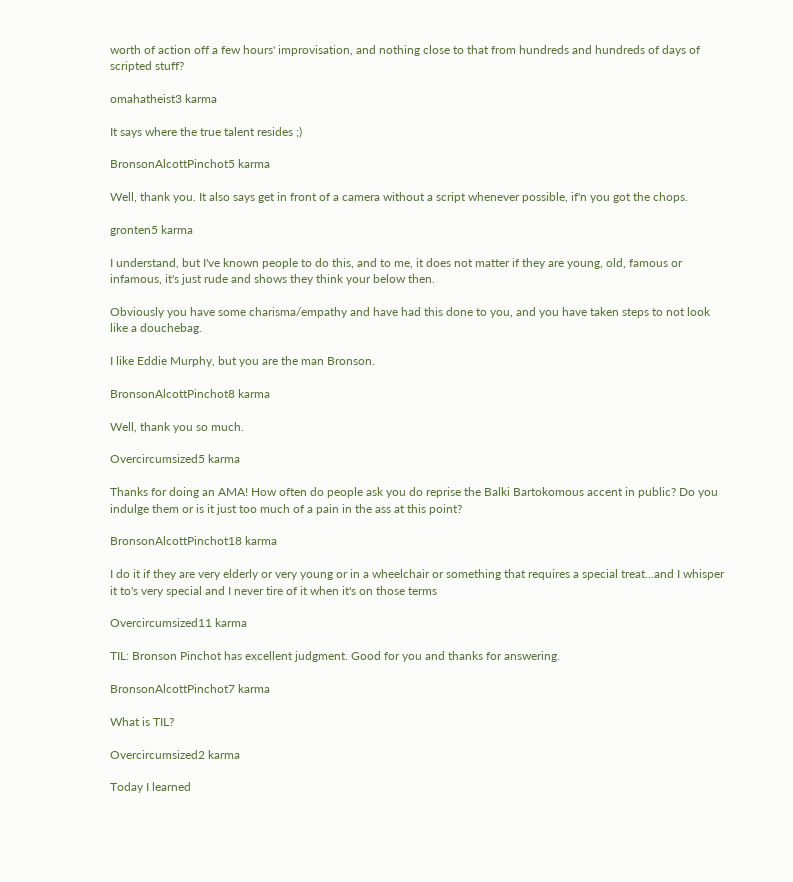worth of action off a few hours' improvisation, and nothing close to that from hundreds and hundreds of days of scripted stuff?

omahatheist3 karma

It says where the true talent resides ;)

BronsonAlcottPinchot5 karma

Well, thank you. It also says get in front of a camera without a script whenever possible, if'n you got the chops.

gronten5 karma

I understand, but I've known people to do this, and to me, it does not matter if they are young, old, famous or infamous, it's just rude and shows they think your below then.

Obviously you have some charisma/empathy and have had this done to you, and you have taken steps to not look like a douchebag.

I like Eddie Murphy, but you are the man Bronson.

BronsonAlcottPinchot8 karma

Well, thank you so much.

Overcircumsized5 karma

Thanks for doing an AMA! How often do people ask you do reprise the Balki Bartokomous accent in public? Do you indulge them or is it just too much of a pain in the ass at this point?

BronsonAlcottPinchot18 karma

I do it if they are very elderly or very young or in a wheelchair or something that requires a special treat...and I whisper it to's very special and I never tire of it when it's on those terms

Overcircumsized11 karma

TIL: Bronson Pinchot has excellent judgment. Good for you and thanks for answering.

BronsonAlcottPinchot7 karma

What is TIL?

Overcircumsized2 karma

Today I learned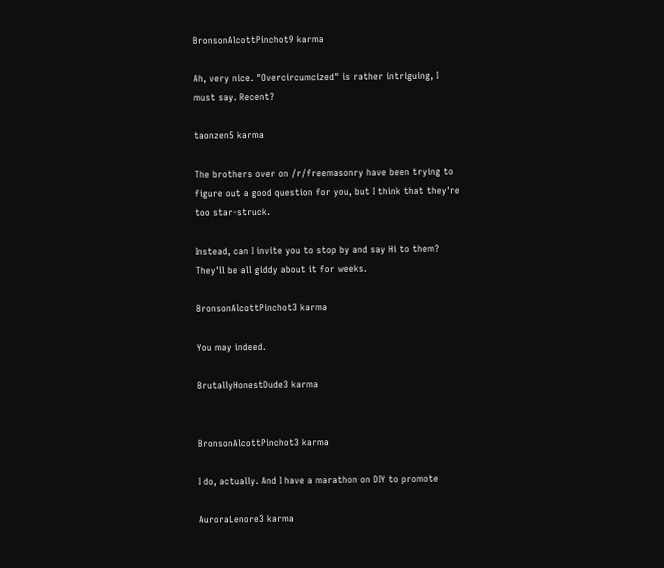BronsonAlcottPinchot9 karma

Ah, very nice. "Overcircumcized" is rather intriguing, I must say. Recent?

taonzen5 karma

The brothers over on /r/freemasonry have been trying to figure out a good question for you, but I think that they're too star-struck.

Instead, can I invite you to stop by and say Hi to them? They'll be all giddy about it for weeks.

BronsonAlcottPinchot3 karma

You may indeed.

BrutallyHonestDude3 karma


BronsonAlcottPinchot3 karma

I do, actually. And I have a marathon on DIY to promote

AuroraLenore3 karma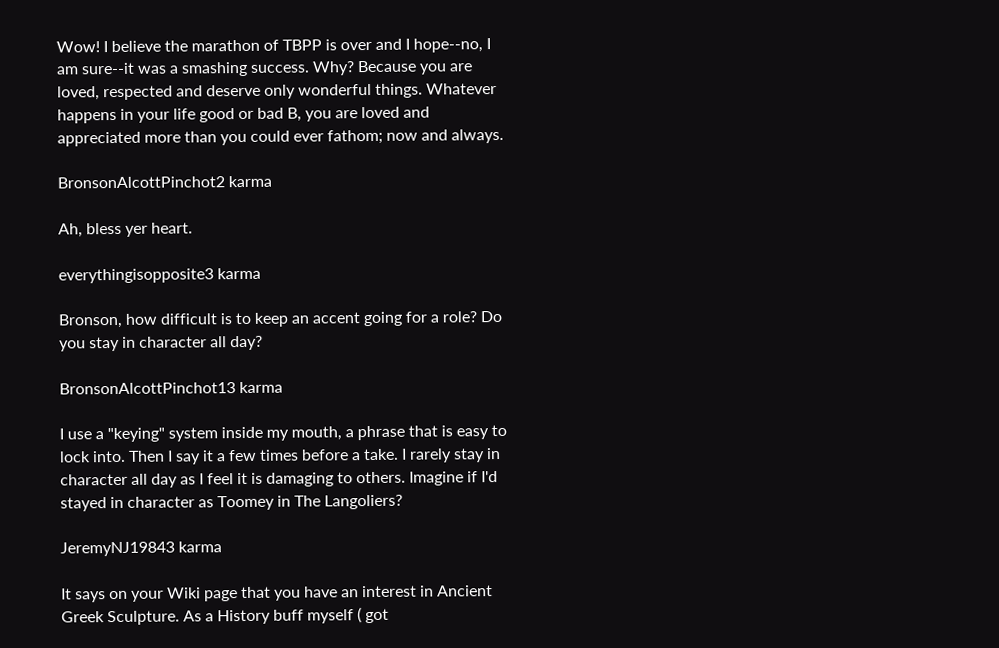Wow! I believe the marathon of TBPP is over and I hope--no, I am sure--it was a smashing success. Why? Because you are loved, respected and deserve only wonderful things. Whatever happens in your life good or bad B, you are loved and appreciated more than you could ever fathom; now and always.

BronsonAlcottPinchot2 karma

Ah, bless yer heart.

everythingisopposite3 karma

Bronson, how difficult is to keep an accent going for a role? Do you stay in character all day?

BronsonAlcottPinchot13 karma

I use a "keying" system inside my mouth, a phrase that is easy to lock into. Then I say it a few times before a take. I rarely stay in character all day as I feel it is damaging to others. Imagine if I'd stayed in character as Toomey in The Langoliers?

JeremyNJ19843 karma

It says on your Wiki page that you have an interest in Ancient Greek Sculpture. As a History buff myself ( got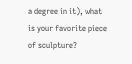a degree in it), what is your favorite piece of sculpture?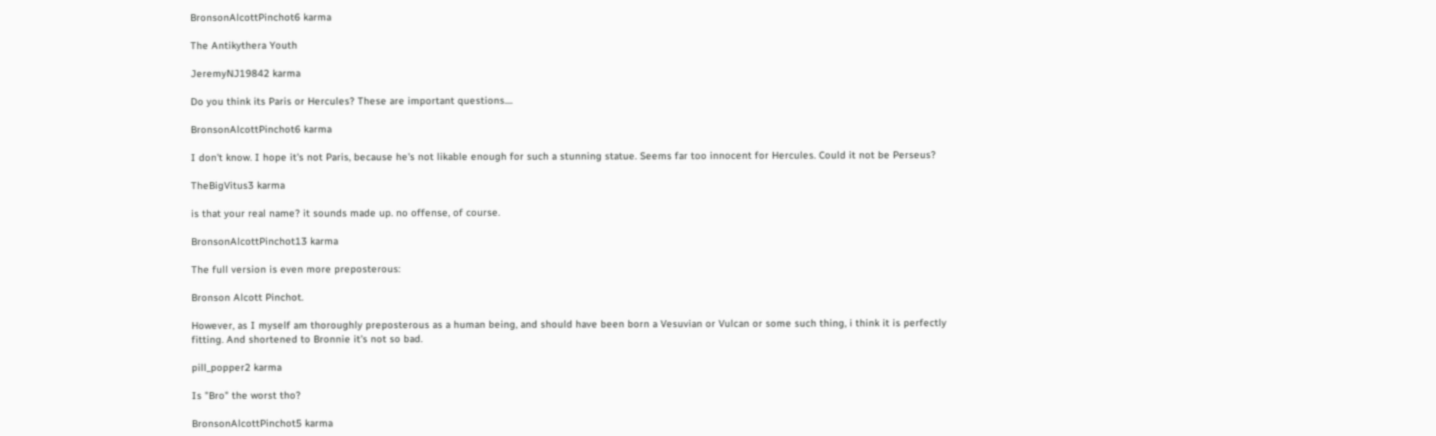BronsonAlcottPinchot6 karma

The Antikythera Youth

JeremyNJ19842 karma

Do you think its Paris or Hercules? These are important questions....

BronsonAlcottPinchot6 karma

I don't know. I hope it's not Paris, because he's not likable enough for such a stunning statue. Seems far too innocent for Hercules. Could it not be Perseus?

TheBigVitus3 karma

is that your real name? it sounds made up. no offense, of course.

BronsonAlcottPinchot13 karma

The full version is even more preposterous:

Bronson Alcott Pinchot.

However, as I myself am thoroughly preposterous as a human being, and should have been born a Vesuvian or Vulcan or some such thing, i think it is perfectly fitting. And shortened to Bronnie it's not so bad.

pill_popper2 karma

Is "Bro" the worst tho?

BronsonAlcottPinchot5 karma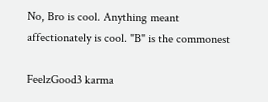No, Bro is cool. Anything meant affectionately is cool. "B" is the commonest

FeelzGood3 karma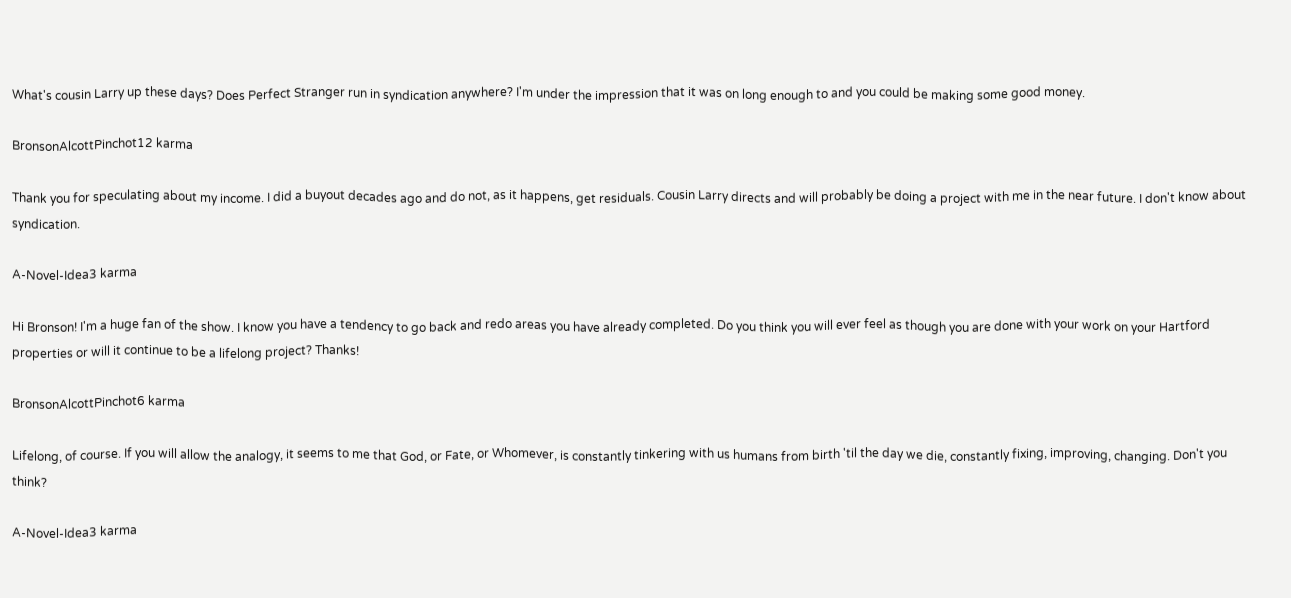What's cousin Larry up these days? Does Perfect Stranger run in syndication anywhere? I'm under the impression that it was on long enough to and you could be making some good money.

BronsonAlcottPinchot12 karma

Thank you for speculating about my income. I did a buyout decades ago and do not, as it happens, get residuals. Cousin Larry directs and will probably be doing a project with me in the near future. I don't know about syndication.

A-Novel-Idea3 karma

Hi Bronson! I'm a huge fan of the show. I know you have a tendency to go back and redo areas you have already completed. Do you think you will ever feel as though you are done with your work on your Hartford properties or will it continue to be a lifelong project? Thanks!

BronsonAlcottPinchot6 karma

Lifelong, of course. If you will allow the analogy, it seems to me that God, or Fate, or Whomever, is constantly tinkering with us humans from birth 'til the day we die, constantly fixing, improving, changing. Don't you think?

A-Novel-Idea3 karma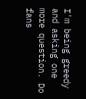I'm being greedy and asking one more question. Do fans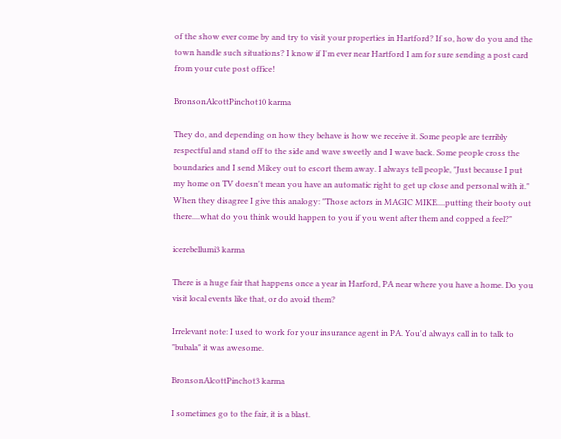of the show ever come by and try to visit your properties in Hartford? If so, how do you and the town handle such situations? I know if I'm ever near Hartford I am for sure sending a post card from your cute post office!

BronsonAlcottPinchot10 karma

They do, and depending on how they behave is how we receive it. Some people are terribly respectful and stand off to the side and wave sweetly and I wave back. Some people cross the boundaries and I send Mikey out to escort them away. I always tell people, "Just because I put my home on TV doesn't mean you have an automatic right to get up close and personal with it." When they disagree I give this analogy: "Those actors in MAGIC MIKE....putting their booty out there....what do you think would happen to you if you went after them and copped a feel?"

icerebellumi3 karma

There is a huge fair that happens once a year in Harford, PA near where you have a home. Do you visit local events like that, or do avoid them?

Irrelevant note: I used to work for your insurance agent in PA. You'd always call in to talk to "bubala" it was awesome.

BronsonAlcottPinchot3 karma

I sometimes go to the fair, it is a blast.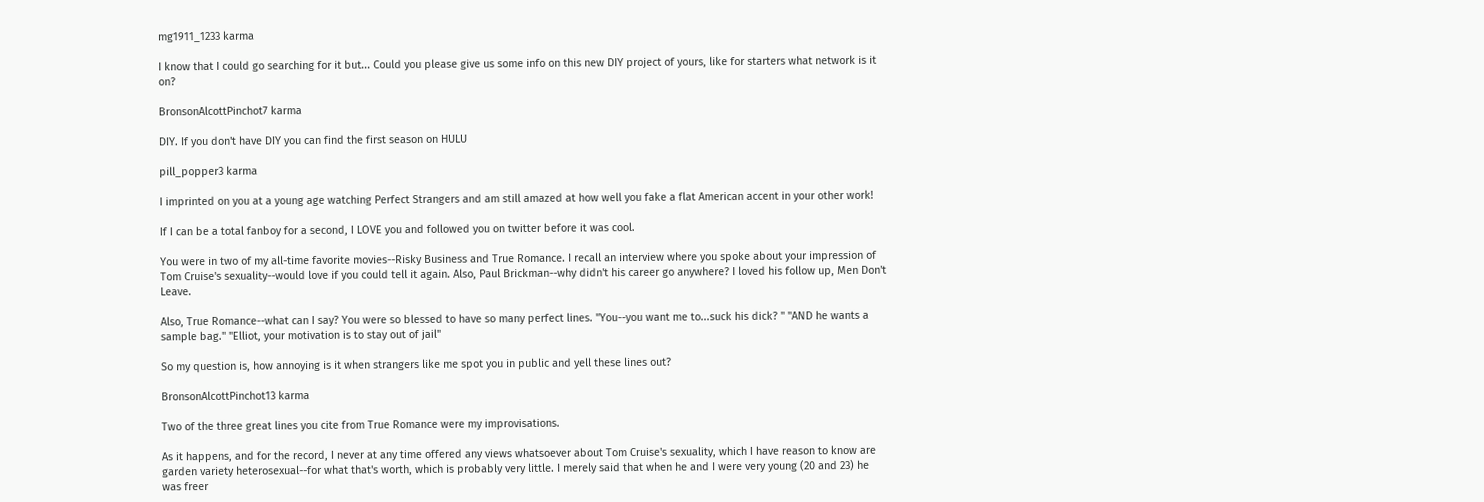mg1911_1233 karma

I know that I could go searching for it but... Could you please give us some info on this new DIY project of yours, like for starters what network is it on?

BronsonAlcottPinchot7 karma

DIY. If you don't have DIY you can find the first season on HULU

pill_popper3 karma

I imprinted on you at a young age watching Perfect Strangers and am still amazed at how well you fake a flat American accent in your other work!

If I can be a total fanboy for a second, I LOVE you and followed you on twitter before it was cool.

You were in two of my all-time favorite movies--Risky Business and True Romance. I recall an interview where you spoke about your impression of Tom Cruise's sexuality--would love if you could tell it again. Also, Paul Brickman--why didn't his career go anywhere? I loved his follow up, Men Don't Leave.

Also, True Romance--what can I say? You were so blessed to have so many perfect lines. "You--you want me to...suck his dick? " "AND he wants a sample bag." "Elliot, your motivation is to stay out of jail"

So my question is, how annoying is it when strangers like me spot you in public and yell these lines out?

BronsonAlcottPinchot13 karma

Two of the three great lines you cite from True Romance were my improvisations.

As it happens, and for the record, I never at any time offered any views whatsoever about Tom Cruise's sexuality, which I have reason to know are garden variety heterosexual--for what that's worth, which is probably very little. I merely said that when he and I were very young (20 and 23) he was freer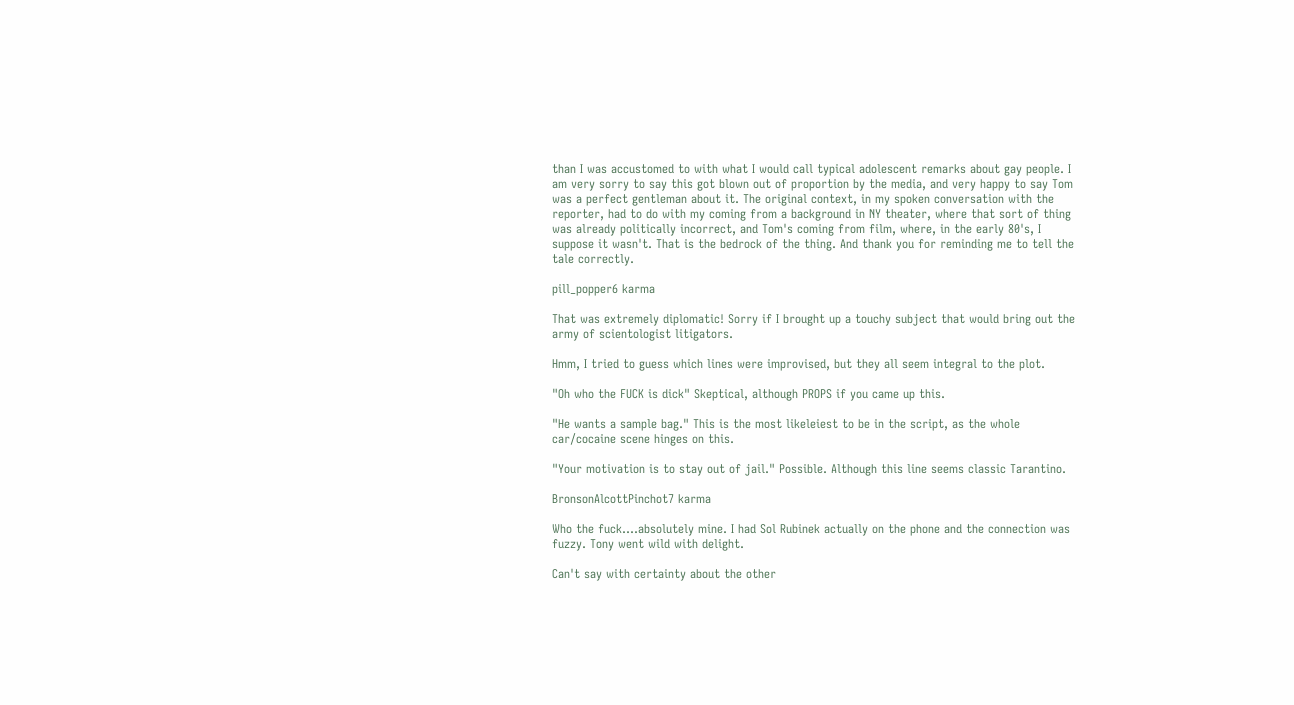than I was accustomed to with what I would call typical adolescent remarks about gay people. I am very sorry to say this got blown out of proportion by the media, and very happy to say Tom was a perfect gentleman about it. The original context, in my spoken conversation with the reporter, had to do with my coming from a background in NY theater, where that sort of thing was already politically incorrect, and Tom's coming from film, where, in the early 80's, I suppose it wasn't. That is the bedrock of the thing. And thank you for reminding me to tell the tale correctly.

pill_popper6 karma

That was extremely diplomatic! Sorry if I brought up a touchy subject that would bring out the army of scientologist litigators.

Hmm, I tried to guess which lines were improvised, but they all seem integral to the plot.

"Oh who the FUCK is dick" Skeptical, although PROPS if you came up this.

"He wants a sample bag." This is the most likeleiest to be in the script, as the whole car/cocaine scene hinges on this.

"Your motivation is to stay out of jail." Possible. Although this line seems classic Tarantino.

BronsonAlcottPinchot7 karma

Who the fuck....absolutely mine. I had Sol Rubinek actually on the phone and the connection was fuzzy. Tony went wild with delight.

Can't say with certainty about the other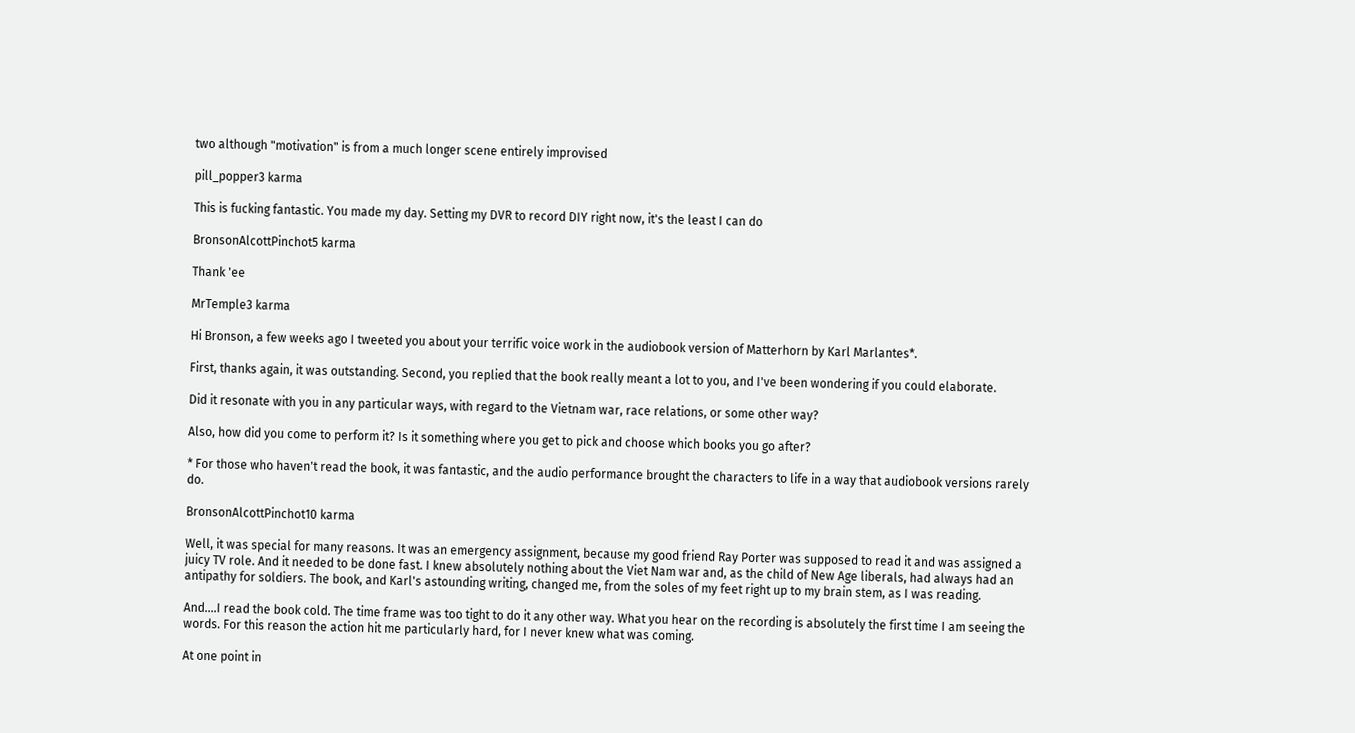two although "motivation" is from a much longer scene entirely improvised

pill_popper3 karma

This is fucking fantastic. You made my day. Setting my DVR to record DIY right now, it's the least I can do

BronsonAlcottPinchot5 karma

Thank 'ee

MrTemple3 karma

Hi Bronson, a few weeks ago I tweeted you about your terrific voice work in the audiobook version of Matterhorn by Karl Marlantes*.

First, thanks again, it was outstanding. Second, you replied that the book really meant a lot to you, and I've been wondering if you could elaborate.

Did it resonate with you in any particular ways, with regard to the Vietnam war, race relations, or some other way?

Also, how did you come to perform it? Is it something where you get to pick and choose which books you go after?

* For those who haven't read the book, it was fantastic, and the audio performance brought the characters to life in a way that audiobook versions rarely do.

BronsonAlcottPinchot10 karma

Well, it was special for many reasons. It was an emergency assignment, because my good friend Ray Porter was supposed to read it and was assigned a juicy TV role. And it needed to be done fast. I knew absolutely nothing about the Viet Nam war and, as the child of New Age liberals, had always had an antipathy for soldiers. The book, and Karl's astounding writing, changed me, from the soles of my feet right up to my brain stem, as I was reading.

And....I read the book cold. The time frame was too tight to do it any other way. What you hear on the recording is absolutely the first time I am seeing the words. For this reason the action hit me particularly hard, for I never knew what was coming.

At one point in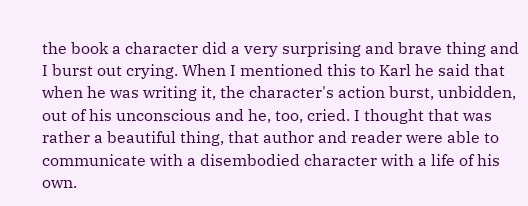the book a character did a very surprising and brave thing and I burst out crying. When I mentioned this to Karl he said that when he was writing it, the character's action burst, unbidden, out of his unconscious and he, too, cried. I thought that was rather a beautiful thing, that author and reader were able to communicate with a disembodied character with a life of his own.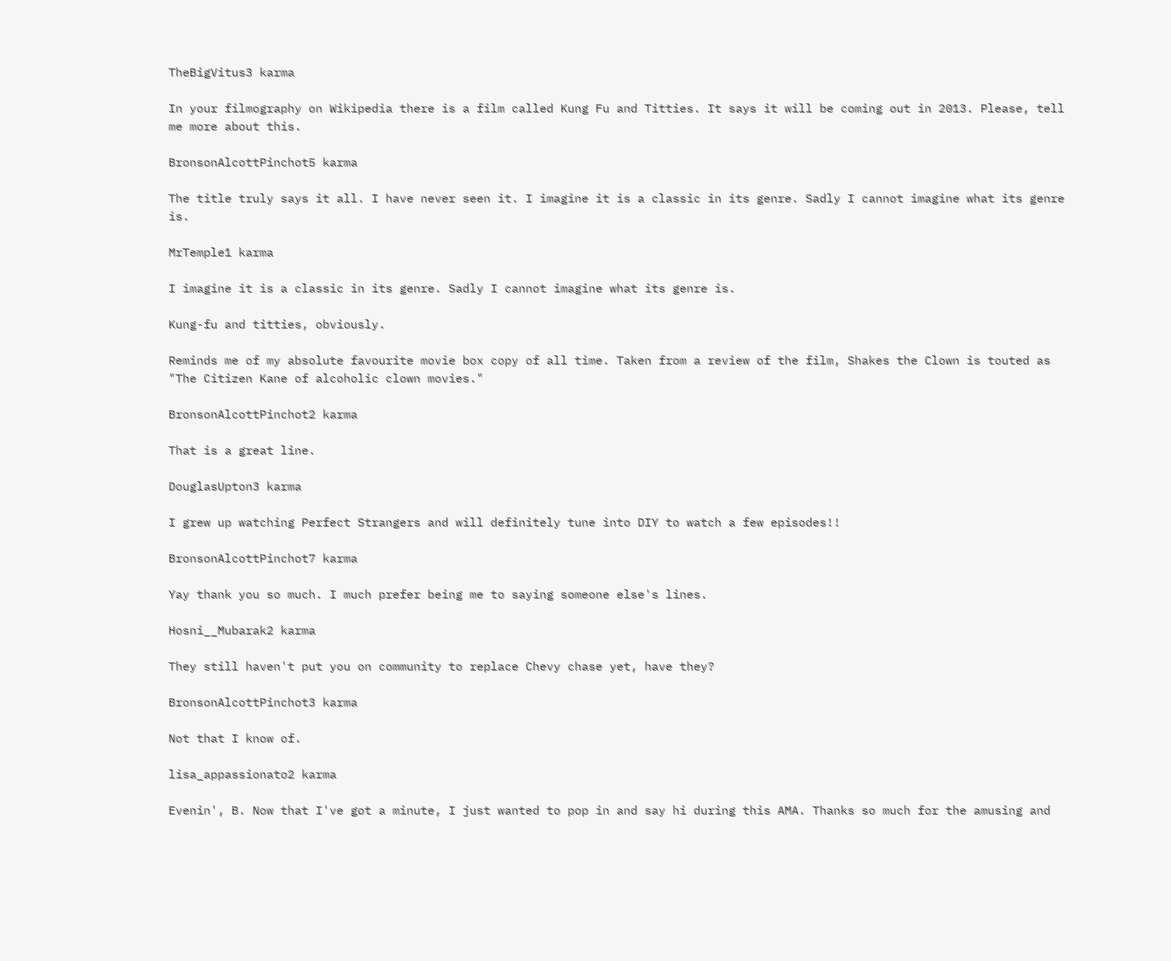TheBigVitus3 karma

In your filmography on Wikipedia there is a film called Kung Fu and Titties. It says it will be coming out in 2013. Please, tell me more about this.

BronsonAlcottPinchot5 karma

The title truly says it all. I have never seen it. I imagine it is a classic in its genre. Sadly I cannot imagine what its genre is.

MrTemple1 karma

I imagine it is a classic in its genre. Sadly I cannot imagine what its genre is.

Kung-fu and titties, obviously.

Reminds me of my absolute favourite movie box copy of all time. Taken from a review of the film, Shakes the Clown is touted as "The Citizen Kane of alcoholic clown movies."

BronsonAlcottPinchot2 karma

That is a great line.

DouglasUpton3 karma

I grew up watching Perfect Strangers and will definitely tune into DIY to watch a few episodes!!

BronsonAlcottPinchot7 karma

Yay thank you so much. I much prefer being me to saying someone else's lines.

Hosni__Mubarak2 karma

They still haven't put you on community to replace Chevy chase yet, have they?

BronsonAlcottPinchot3 karma

Not that I know of.

lisa_appassionato2 karma

Evenin', B. Now that I've got a minute, I just wanted to pop in and say hi during this AMA. Thanks so much for the amusing and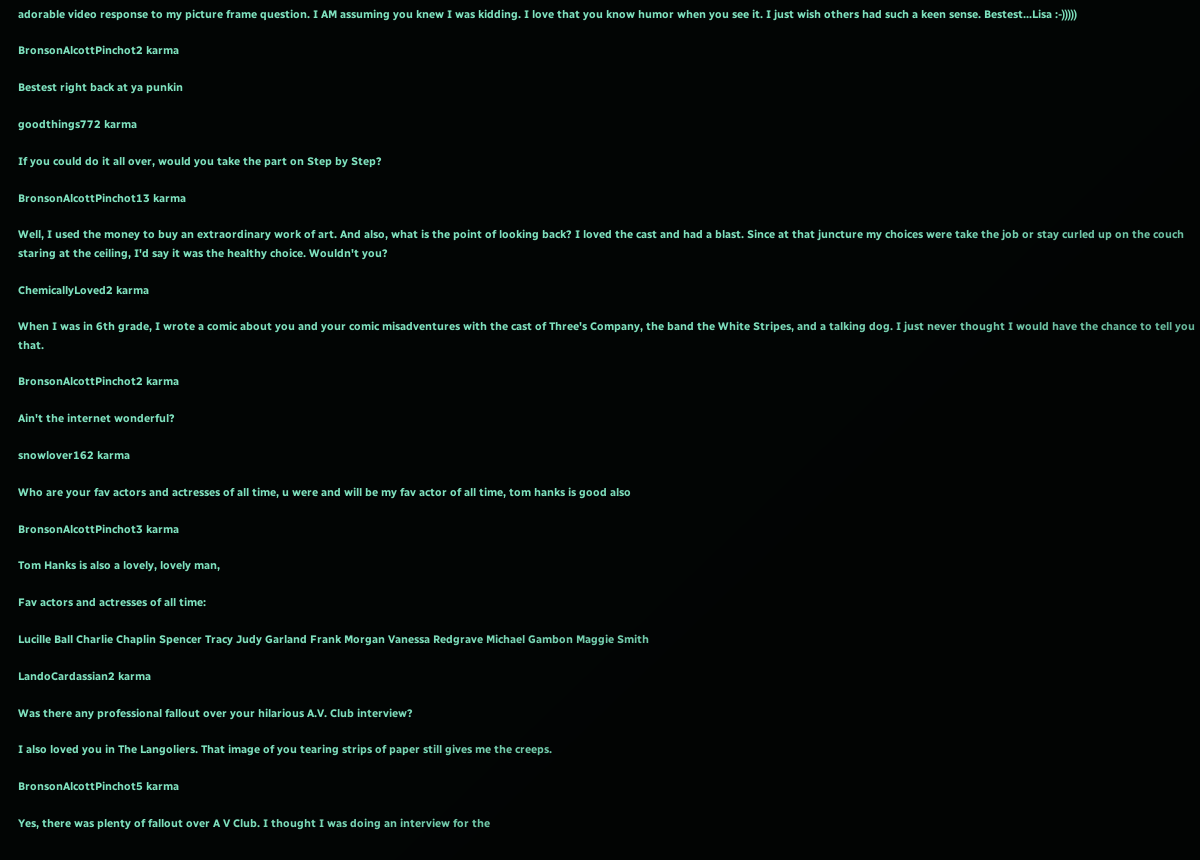adorable video response to my picture frame question. I AM assuming you knew I was kidding. I love that you know humor when you see it. I just wish others had such a keen sense. Bestest...Lisa :-)))))

BronsonAlcottPinchot2 karma

Bestest right back at ya punkin

goodthings772 karma

If you could do it all over, would you take the part on Step by Step?

BronsonAlcottPinchot13 karma

Well, I used the money to buy an extraordinary work of art. And also, what is the point of looking back? I loved the cast and had a blast. Since at that juncture my choices were take the job or stay curled up on the couch staring at the ceiling, I'd say it was the healthy choice. Wouldn't you?

ChemicallyLoved2 karma

When I was in 6th grade, I wrote a comic about you and your comic misadventures with the cast of Three's Company, the band the White Stripes, and a talking dog. I just never thought I would have the chance to tell you that.

BronsonAlcottPinchot2 karma

Ain't the internet wonderful?

snowlover162 karma

Who are your fav actors and actresses of all time, u were and will be my fav actor of all time, tom hanks is good also

BronsonAlcottPinchot3 karma

Tom Hanks is also a lovely, lovely man,

Fav actors and actresses of all time:

Lucille Ball Charlie Chaplin Spencer Tracy Judy Garland Frank Morgan Vanessa Redgrave Michael Gambon Maggie Smith

LandoCardassian2 karma

Was there any professional fallout over your hilarious A.V. Club interview?

I also loved you in The Langoliers. That image of you tearing strips of paper still gives me the creeps.

BronsonAlcottPinchot5 karma

Yes, there was plenty of fallout over A V Club. I thought I was doing an interview for the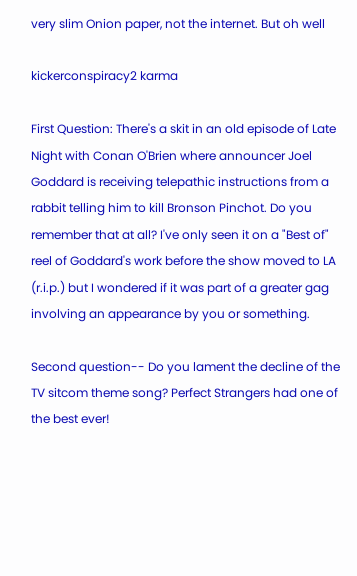very slim Onion paper, not the internet. But oh well

kickerconspiracy2 karma

First Question: There's a skit in an old episode of Late Night with Conan O'Brien where announcer Joel Goddard is receiving telepathic instructions from a rabbit telling him to kill Bronson Pinchot. Do you remember that at all? I've only seen it on a "Best of" reel of Goddard's work before the show moved to LA (r.i.p.) but I wondered if it was part of a greater gag involving an appearance by you or something.

Second question-- Do you lament the decline of the TV sitcom theme song? Perfect Strangers had one of the best ever!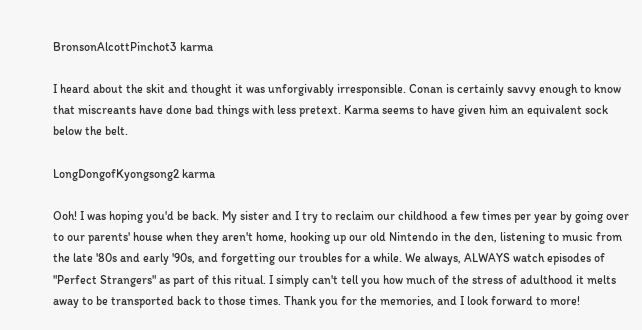BronsonAlcottPinchot3 karma

I heard about the skit and thought it was unforgivably irresponsible. Conan is certainly savvy enough to know that miscreants have done bad things with less pretext. Karma seems to have given him an equivalent sock below the belt.

LongDongofKyongsong2 karma

Ooh! I was hoping you'd be back. My sister and I try to reclaim our childhood a few times per year by going over to our parents' house when they aren't home, hooking up our old Nintendo in the den, listening to music from the late '80s and early '90s, and forgetting our troubles for a while. We always, ALWAYS watch episodes of "Perfect Strangers" as part of this ritual. I simply can't tell you how much of the stress of adulthood it melts away to be transported back to those times. Thank you for the memories, and I look forward to more!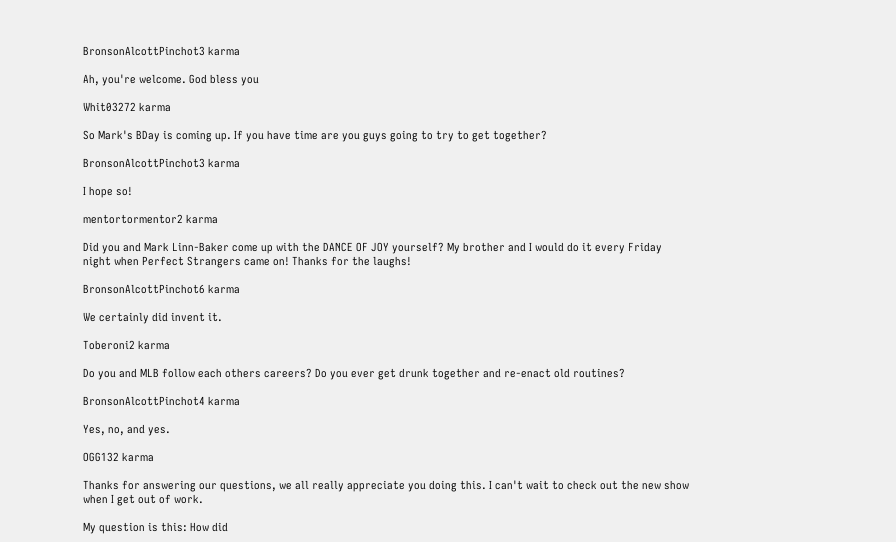BronsonAlcottPinchot3 karma

Ah, you're welcome. God bless you

Whit03272 karma

So Mark's BDay is coming up. If you have time are you guys going to try to get together?

BronsonAlcottPinchot3 karma

I hope so!

mentortormentor2 karma

Did you and Mark Linn-Baker come up with the DANCE OF JOY yourself? My brother and I would do it every Friday night when Perfect Strangers came on! Thanks for the laughs!

BronsonAlcottPinchot6 karma

We certainly did invent it.

Toberoni2 karma

Do you and MLB follow each others careers? Do you ever get drunk together and re-enact old routines?

BronsonAlcottPinchot4 karma

Yes, no, and yes.

OGG132 karma

Thanks for answering our questions, we all really appreciate you doing this. I can't wait to check out the new show when I get out of work.

My question is this: How did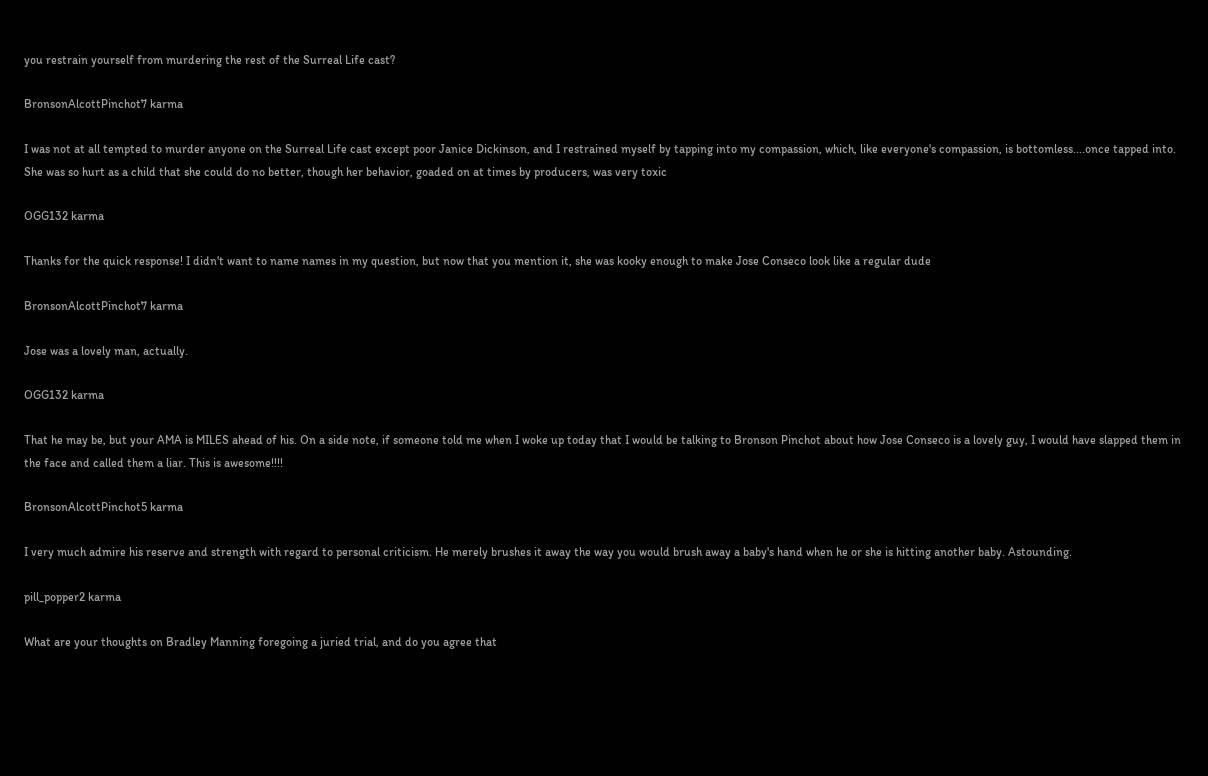you restrain yourself from murdering the rest of the Surreal Life cast?

BronsonAlcottPinchot7 karma

I was not at all tempted to murder anyone on the Surreal Life cast except poor Janice Dickinson, and I restrained myself by tapping into my compassion, which, like everyone's compassion, is bottomless....once tapped into. She was so hurt as a child that she could do no better, though her behavior, goaded on at times by producers, was very toxic

OGG132 karma

Thanks for the quick response! I didn't want to name names in my question, but now that you mention it, she was kooky enough to make Jose Conseco look like a regular dude

BronsonAlcottPinchot7 karma

Jose was a lovely man, actually.

OGG132 karma

That he may be, but your AMA is MILES ahead of his. On a side note, if someone told me when I woke up today that I would be talking to Bronson Pinchot about how Jose Conseco is a lovely guy, I would have slapped them in the face and called them a liar. This is awesome!!!!

BronsonAlcottPinchot5 karma

I very much admire his reserve and strength with regard to personal criticism. He merely brushes it away the way you would brush away a baby's hand when he or she is hitting another baby. Astounding.

pill_popper2 karma

What are your thoughts on Bradley Manning foregoing a juried trial, and do you agree that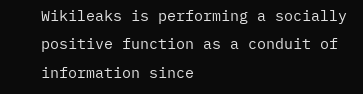Wikileaks is performing a socially positive function as a conduit of information since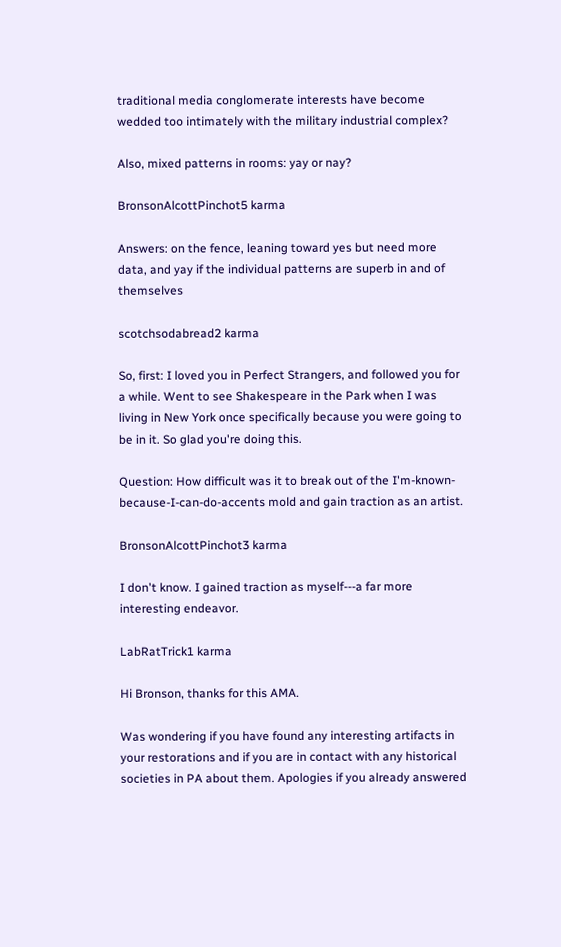traditional media conglomerate interests have become wedded too intimately with the military industrial complex?

Also, mixed patterns in rooms: yay or nay?

BronsonAlcottPinchot5 karma

Answers: on the fence, leaning toward yes but need more data, and yay if the individual patterns are superb in and of themselves

scotchsodabread2 karma

So, first: I loved you in Perfect Strangers, and followed you for a while. Went to see Shakespeare in the Park when I was living in New York once specifically because you were going to be in it. So glad you're doing this.

Question: How difficult was it to break out of the I'm-known-because-I-can-do-accents mold and gain traction as an artist.

BronsonAlcottPinchot3 karma

I don't know. I gained traction as myself---a far more interesting endeavor.

LabRatTrick1 karma

Hi Bronson, thanks for this AMA.

Was wondering if you have found any interesting artifacts in your restorations and if you are in contact with any historical societies in PA about them. Apologies if you already answered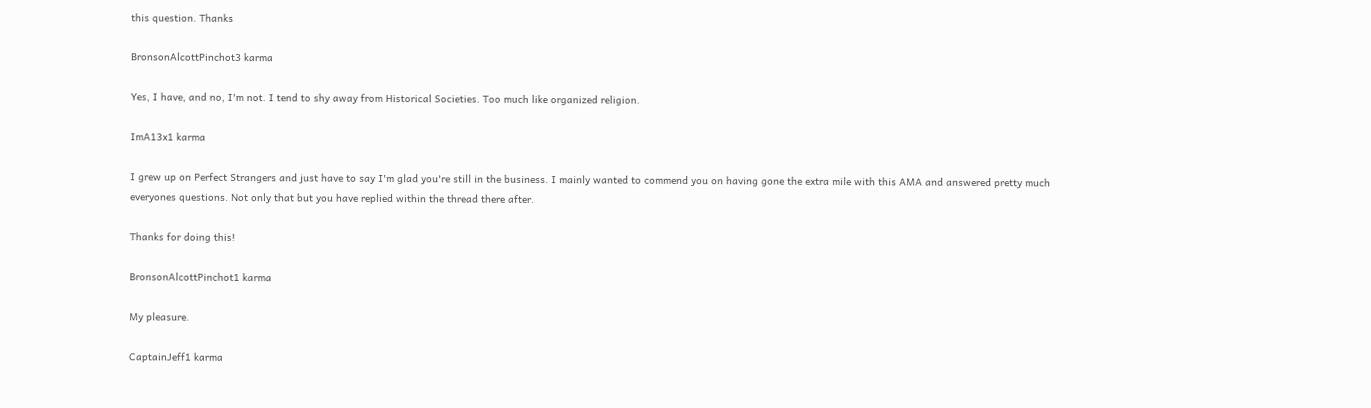this question. Thanks

BronsonAlcottPinchot3 karma

Yes, I have, and no, I'm not. I tend to shy away from Historical Societies. Too much like organized religion.

ImA13x1 karma

I grew up on Perfect Strangers and just have to say I'm glad you're still in the business. I mainly wanted to commend you on having gone the extra mile with this AMA and answered pretty much everyones questions. Not only that but you have replied within the thread there after.

Thanks for doing this!

BronsonAlcottPinchot1 karma

My pleasure.

CaptainJeff1 karma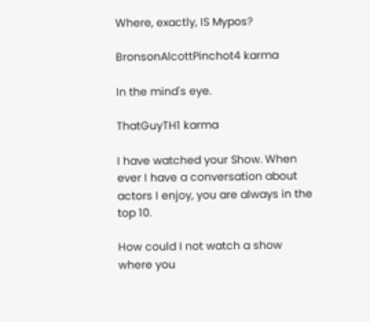Where, exactly, IS Mypos?

BronsonAlcottPinchot4 karma

In the mind's eye.

ThatGuyTH1 karma

I have watched your Show. When ever I have a conversation about actors I enjoy, you are always in the top 10.

How could I not watch a show where you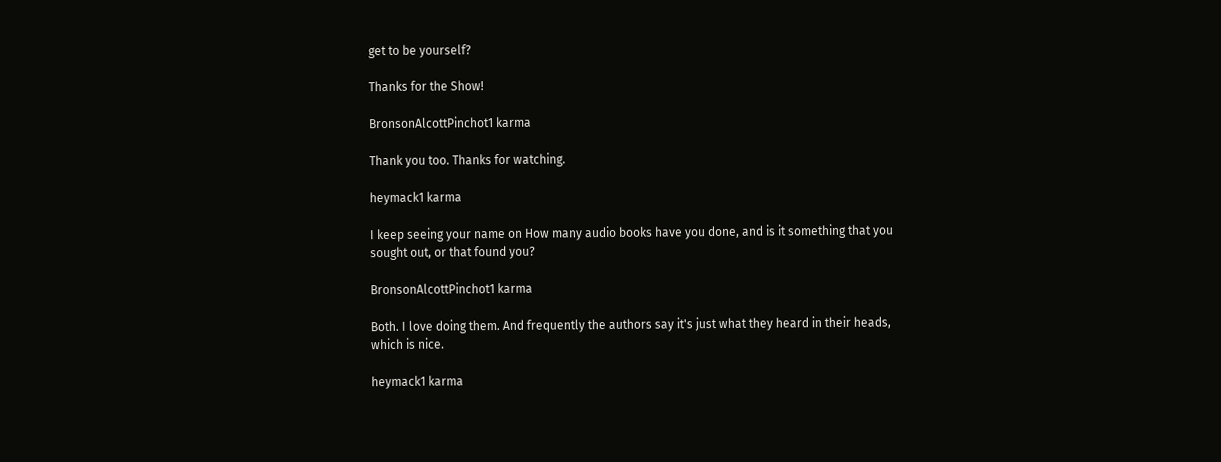get to be yourself?

Thanks for the Show!

BronsonAlcottPinchot1 karma

Thank you too. Thanks for watching.

heymack1 karma

I keep seeing your name on How many audio books have you done, and is it something that you sought out, or that found you?

BronsonAlcottPinchot1 karma

Both. I love doing them. And frequently the authors say it's just what they heard in their heads, which is nice.

heymack1 karma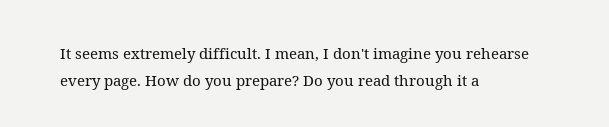It seems extremely difficult. I mean, I don't imagine you rehearse every page. How do you prepare? Do you read through it a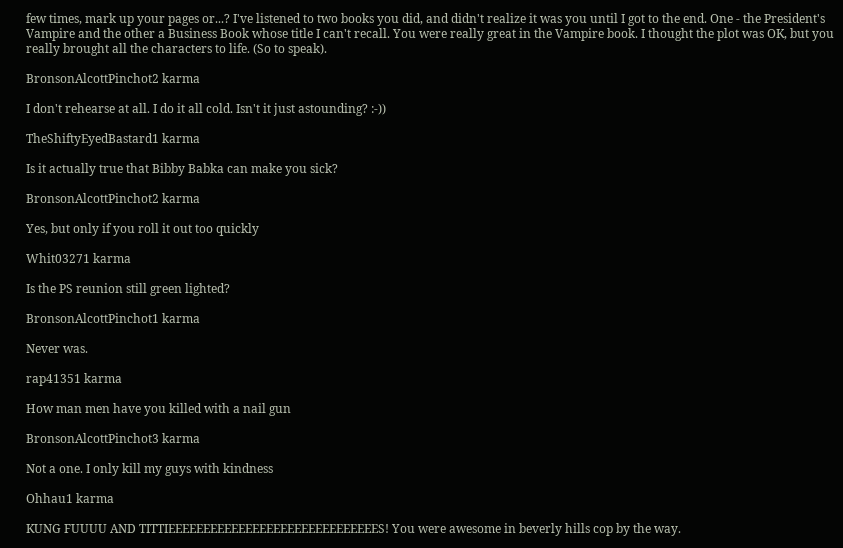few times, mark up your pages or...? I've listened to two books you did, and didn't realize it was you until I got to the end. One - the President's Vampire and the other a Business Book whose title I can't recall. You were really great in the Vampire book. I thought the plot was OK, but you really brought all the characters to life. (So to speak).

BronsonAlcottPinchot2 karma

I don't rehearse at all. I do it all cold. Isn't it just astounding? :-))

TheShiftyEyedBastard1 karma

Is it actually true that Bibby Babka can make you sick?

BronsonAlcottPinchot2 karma

Yes, but only if you roll it out too quickly

Whit03271 karma

Is the PS reunion still green lighted?

BronsonAlcottPinchot1 karma

Never was.

rap41351 karma

How man men have you killed with a nail gun

BronsonAlcottPinchot3 karma

Not a one. I only kill my guys with kindness

Ohhau1 karma

KUNG FUUUU AND TITTIEEEEEEEEEEEEEEEEEEEEEEEEEEEEEES! You were awesome in beverly hills cop by the way.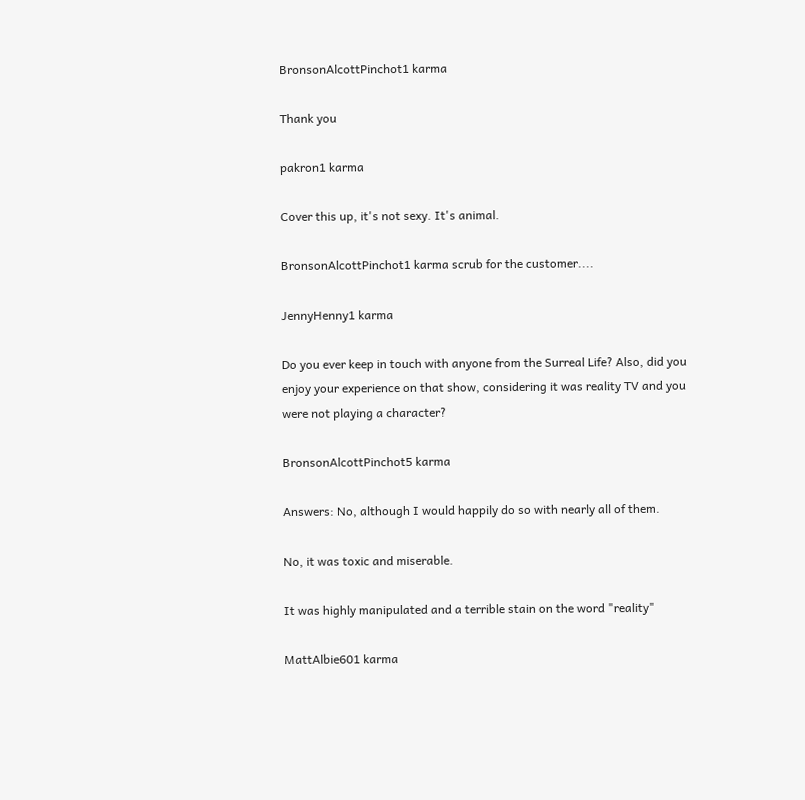BronsonAlcottPinchot1 karma

Thank you

pakron1 karma

Cover this up, it's not sexy. It's animal.

BronsonAlcottPinchot1 karma scrub for the customer....

JennyHenny1 karma

Do you ever keep in touch with anyone from the Surreal Life? Also, did you enjoy your experience on that show, considering it was reality TV and you were not playing a character?

BronsonAlcottPinchot5 karma

Answers: No, although I would happily do so with nearly all of them.

No, it was toxic and miserable.

It was highly manipulated and a terrible stain on the word "reality"

MattAlbie601 karma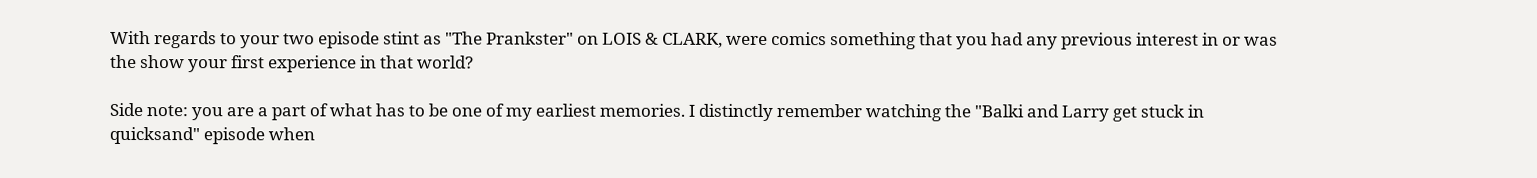With regards to your two episode stint as "The Prankster" on LOIS & CLARK, were comics something that you had any previous interest in or was the show your first experience in that world?

Side note: you are a part of what has to be one of my earliest memories. I distinctly remember watching the "Balki and Larry get stuck in quicksand" episode when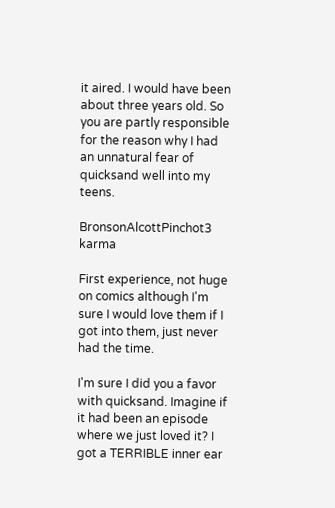it aired. I would have been about three years old. So you are partly responsible for the reason why I had an unnatural fear of quicksand well into my teens.

BronsonAlcottPinchot3 karma

First experience, not huge on comics although I'm sure I would love them if I got into them, just never had the time.

I'm sure I did you a favor with quicksand. Imagine if it had been an episode where we just loved it? I got a TERRIBLE inner ear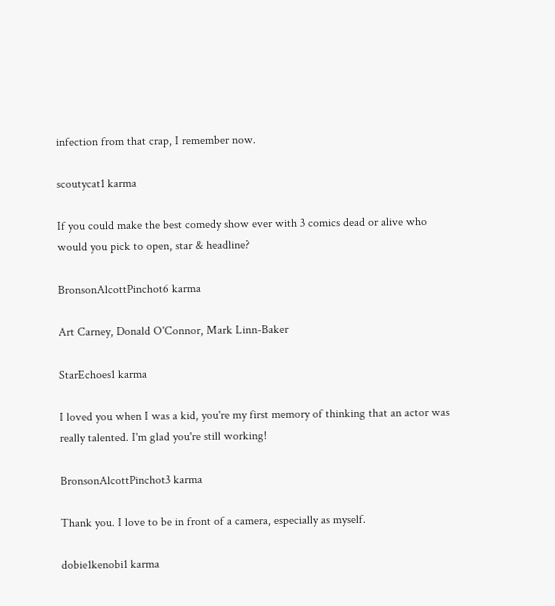infection from that crap, I remember now.

scoutycat1 karma

If you could make the best comedy show ever with 3 comics dead or alive who would you pick to open, star & headline?

BronsonAlcottPinchot6 karma

Art Carney, Donald O'Connor, Mark Linn-Baker

StarEchoes1 karma

I loved you when I was a kid, you're my first memory of thinking that an actor was really talented. I'm glad you're still working!

BronsonAlcottPinchot3 karma

Thank you. I love to be in front of a camera, especially as myself.

dobie1kenobi1 karma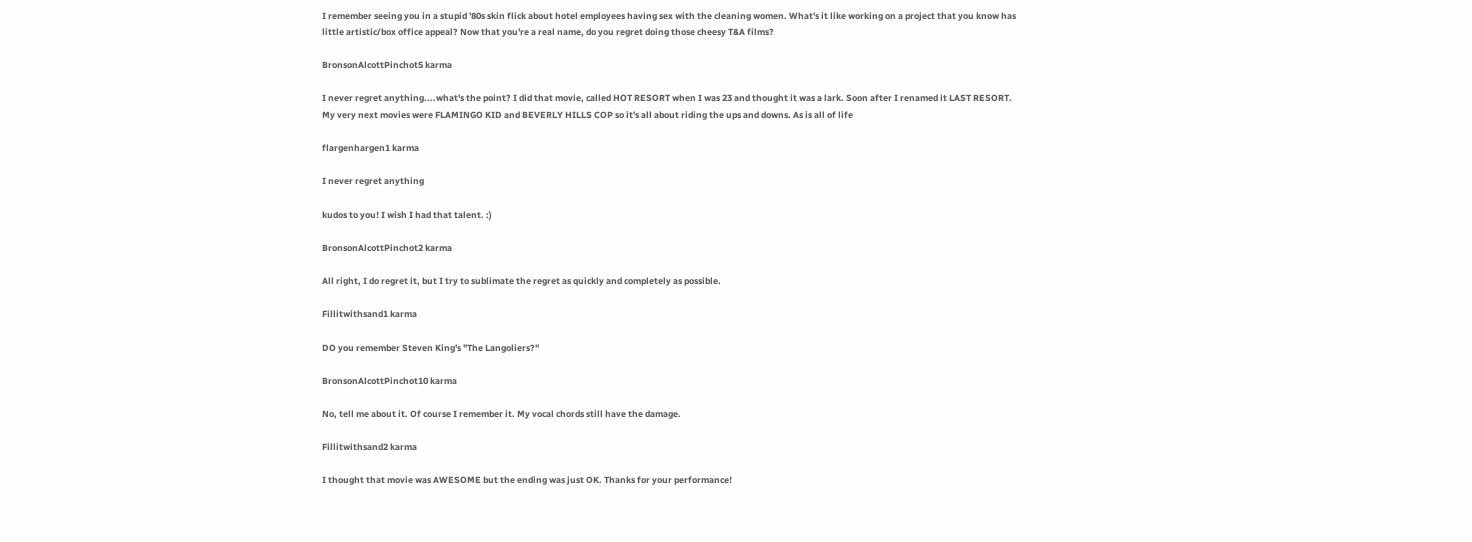I remember seeing you in a stupid '80s skin flick about hotel employees having sex with the cleaning women. What's it like working on a project that you know has little artistic/box office appeal? Now that you're a real name, do you regret doing those cheesy T&A films?

BronsonAlcottPinchot5 karma

I never regret anything....what's the point? I did that movie, called HOT RESORT when I was 23 and thought it was a lark. Soon after I renamed it LAST RESORT. My very next movies were FLAMINGO KID and BEVERLY HILLS COP so it's all about riding the ups and downs. As is all of life

flargenhargen1 karma

I never regret anything

kudos to you! I wish I had that talent. :)

BronsonAlcottPinchot2 karma

All right, I do regret it, but I try to sublimate the regret as quickly and completely as possible.

Fillitwithsand1 karma

DO you remember Steven King's "The Langoliers?"

BronsonAlcottPinchot10 karma

No, tell me about it. Of course I remember it. My vocal chords still have the damage.

Fillitwithsand2 karma

I thought that movie was AWESOME but the ending was just OK. Thanks for your performance!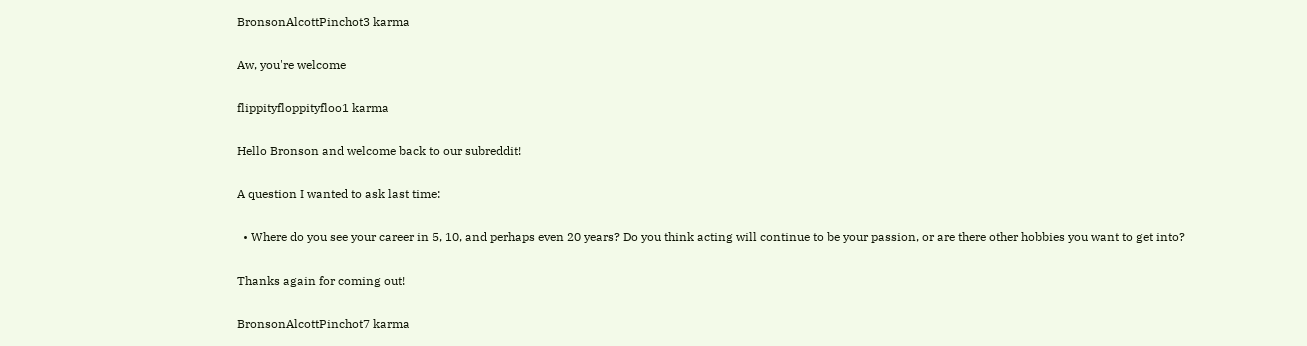BronsonAlcottPinchot3 karma

Aw, you're welcome

flippityfloppityfloo1 karma

Hello Bronson and welcome back to our subreddit!

A question I wanted to ask last time:

  • Where do you see your career in 5, 10, and perhaps even 20 years? Do you think acting will continue to be your passion, or are there other hobbies you want to get into?

Thanks again for coming out!

BronsonAlcottPinchot7 karma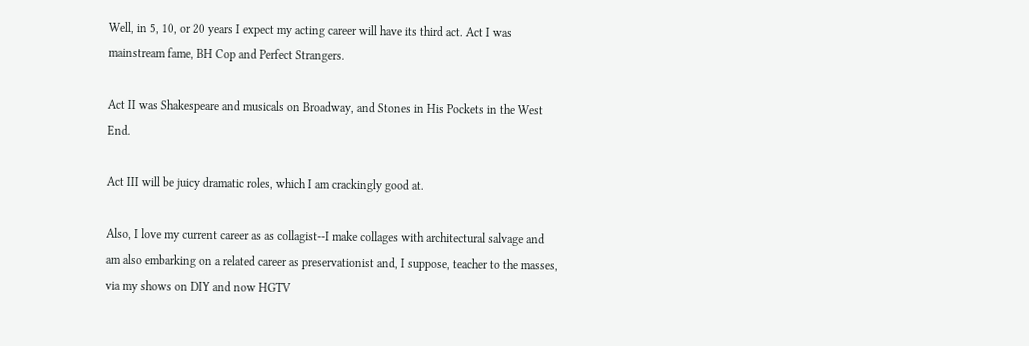Well, in 5, 10, or 20 years I expect my acting career will have its third act. Act I was mainstream fame, BH Cop and Perfect Strangers.

Act II was Shakespeare and musicals on Broadway, and Stones in His Pockets in the West End.

Act III will be juicy dramatic roles, which I am crackingly good at.

Also, I love my current career as as collagist--I make collages with architectural salvage and am also embarking on a related career as preservationist and, I suppose, teacher to the masses, via my shows on DIY and now HGTV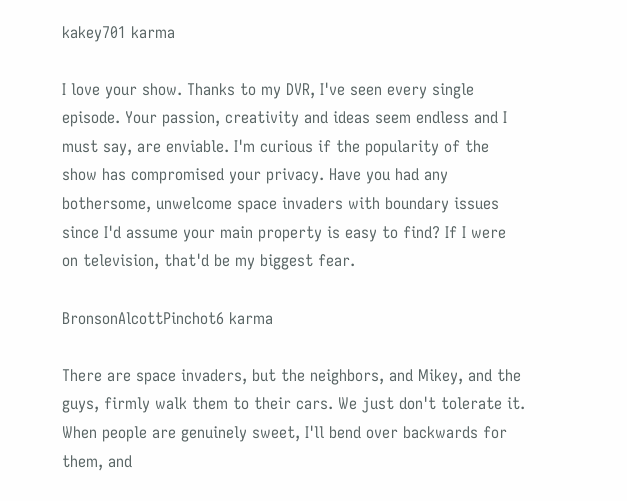kakey701 karma

I love your show. Thanks to my DVR, I've seen every single episode. Your passion, creativity and ideas seem endless and I must say, are enviable. I'm curious if the popularity of the show has compromised your privacy. Have you had any bothersome, unwelcome space invaders with boundary issues since I'd assume your main property is easy to find? If I were on television, that'd be my biggest fear.

BronsonAlcottPinchot6 karma

There are space invaders, but the neighbors, and Mikey, and the guys, firmly walk them to their cars. We just don't tolerate it. When people are genuinely sweet, I'll bend over backwards for them, and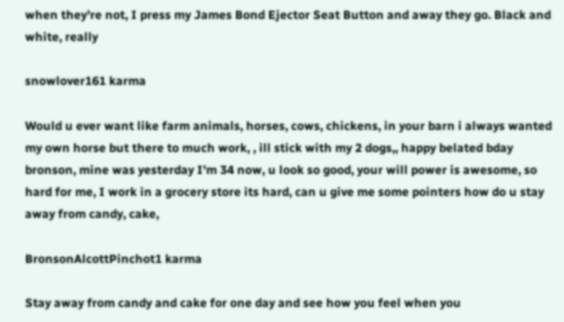when they're not, I press my James Bond Ejector Seat Button and away they go. Black and white, really

snowlover161 karma

Would u ever want like farm animals, horses, cows, chickens, in your barn i always wanted my own horse but there to much work, , ill stick with my 2 dogs,, happy belated bday bronson, mine was yesterday I'm 34 now, u look so good, your will power is awesome, so hard for me, I work in a grocery store its hard, can u give me some pointers how do u stay away from candy, cake,

BronsonAlcottPinchot1 karma

Stay away from candy and cake for one day and see how you feel when you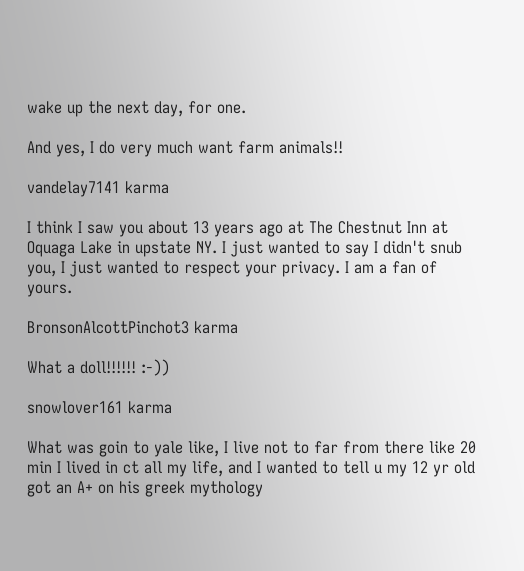wake up the next day, for one.

And yes, I do very much want farm animals!!

vandelay7141 karma

I think I saw you about 13 years ago at The Chestnut Inn at Oquaga Lake in upstate NY. I just wanted to say I didn't snub you, I just wanted to respect your privacy. I am a fan of yours.

BronsonAlcottPinchot3 karma

What a doll!!!!!! :-))

snowlover161 karma

What was goin to yale like, I live not to far from there like 20 min I lived in ct all my life, and I wanted to tell u my 12 yr old got an A+ on his greek mythology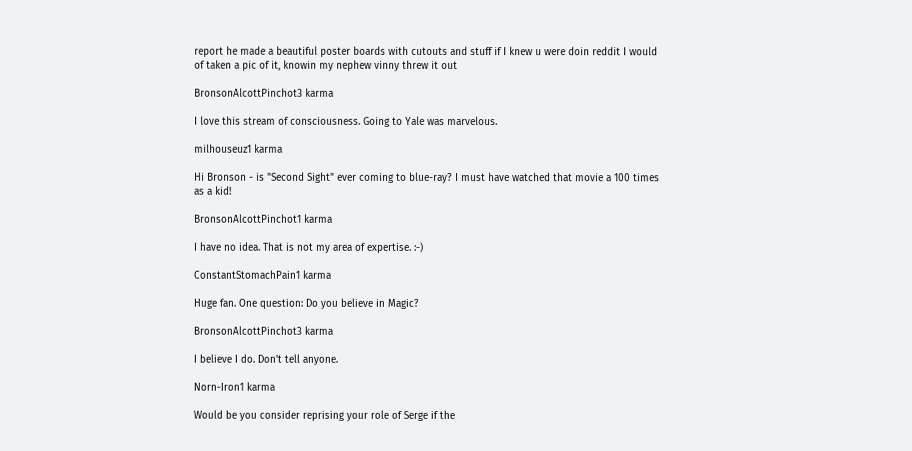report he made a beautiful poster boards with cutouts and stuff if I knew u were doin reddit I would of taken a pic of it, knowin my nephew vinny threw it out

BronsonAlcottPinchot3 karma

I love this stream of consciousness. Going to Yale was marvelous.

milhouseuz1 karma

Hi Bronson - is "Second Sight" ever coming to blue-ray? I must have watched that movie a 100 times as a kid!

BronsonAlcottPinchot1 karma

I have no idea. That is not my area of expertise. :-)

ConstantStomachPain1 karma

Huge fan. One question: Do you believe in Magic?

BronsonAlcottPinchot3 karma

I believe I do. Don't tell anyone.

Norn-Iron1 karma

Would be you consider reprising your role of Serge if the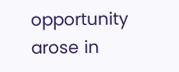opportunity arose in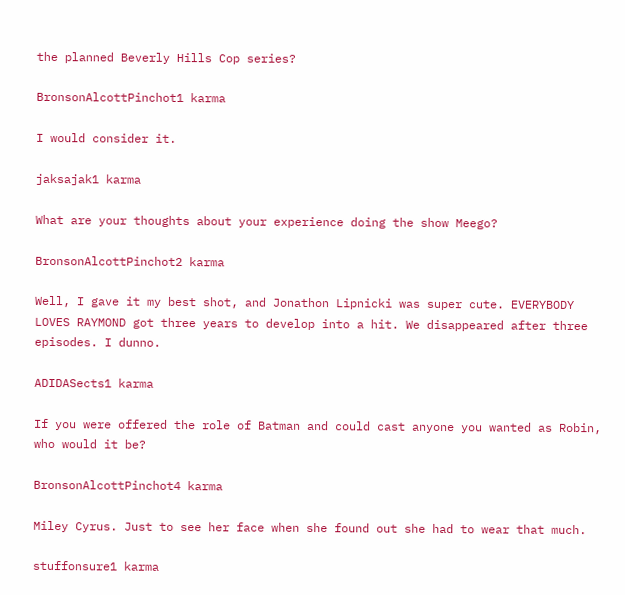the planned Beverly Hills Cop series?

BronsonAlcottPinchot1 karma

I would consider it.

jaksajak1 karma

What are your thoughts about your experience doing the show Meego?

BronsonAlcottPinchot2 karma

Well, I gave it my best shot, and Jonathon Lipnicki was super cute. EVERYBODY LOVES RAYMOND got three years to develop into a hit. We disappeared after three episodes. I dunno.

ADIDASects1 karma

If you were offered the role of Batman and could cast anyone you wanted as Robin, who would it be?

BronsonAlcottPinchot4 karma

Miley Cyrus. Just to see her face when she found out she had to wear that much.

stuffonsure1 karma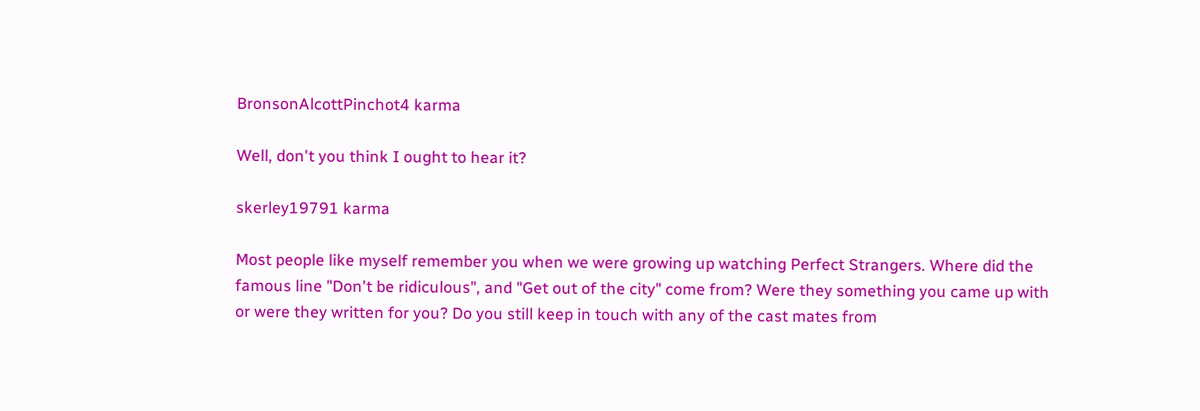BronsonAlcottPinchot4 karma

Well, don't you think I ought to hear it?

skerley19791 karma

Most people like myself remember you when we were growing up watching Perfect Strangers. Where did the famous line "Don't be ridiculous", and "Get out of the city" come from? Were they something you came up with or were they written for you? Do you still keep in touch with any of the cast mates from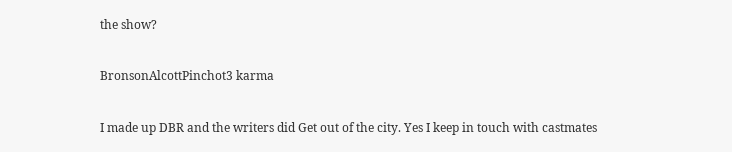the show?

BronsonAlcottPinchot3 karma

I made up DBR and the writers did Get out of the city. Yes I keep in touch with castmates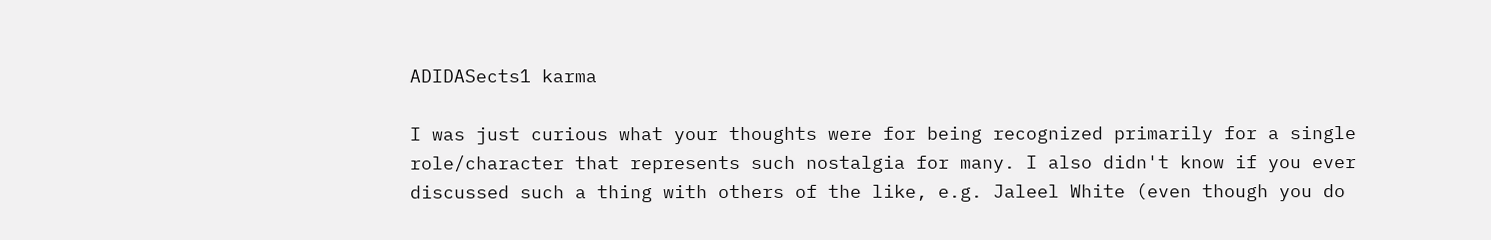ADIDASects1 karma

I was just curious what your thoughts were for being recognized primarily for a single role/character that represents such nostalgia for many. I also didn't know if you ever discussed such a thing with others of the like, e.g. Jaleel White (even though you do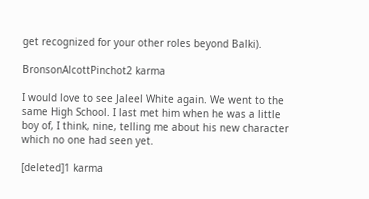get recognized for your other roles beyond Balki).

BronsonAlcottPinchot2 karma

I would love to see Jaleel White again. We went to the same High School. I last met him when he was a little boy of, I think, nine, telling me about his new character which no one had seen yet.

[deleted]1 karma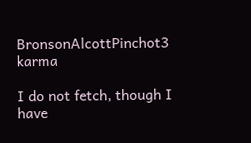BronsonAlcottPinchot3 karma

I do not fetch, though I have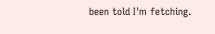been told I'm fetching.